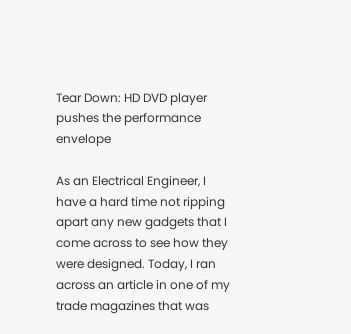Tear Down: HD DVD player pushes the performance envelope

As an Electrical Engineer, I have a hard time not ripping apart any new gadgets that I come across to see how they were designed. Today, I ran across an article in one of my trade magazines that was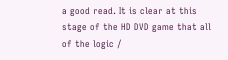a good read. It is clear at this stage of the HD DVD game that all of the logic /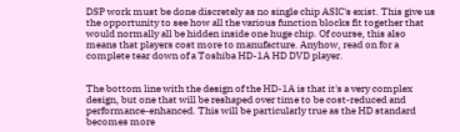DSP work must be done discretely as no single chip ASIC's exist. This give us the opportunity to see how all the various function blocks fit together that would normally all be hidden inside one huge chip. Of course, this also means that players cost more to manufacture. Anyhow, read on for a complete tear down of a Toshiba HD-1A HD DVD player.


The bottom line with the design of the HD-1A is that it's a very complex design, but one that will be reshaped over time to be cost-reduced and performance-enhanced. This will be particularly true as the HD standard becomes more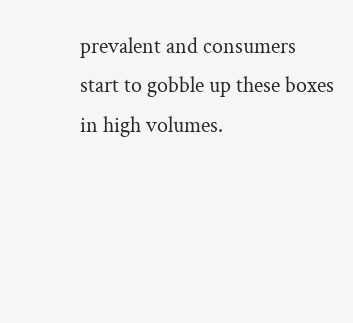prevalent and consumers start to gobble up these boxes in high volumes.